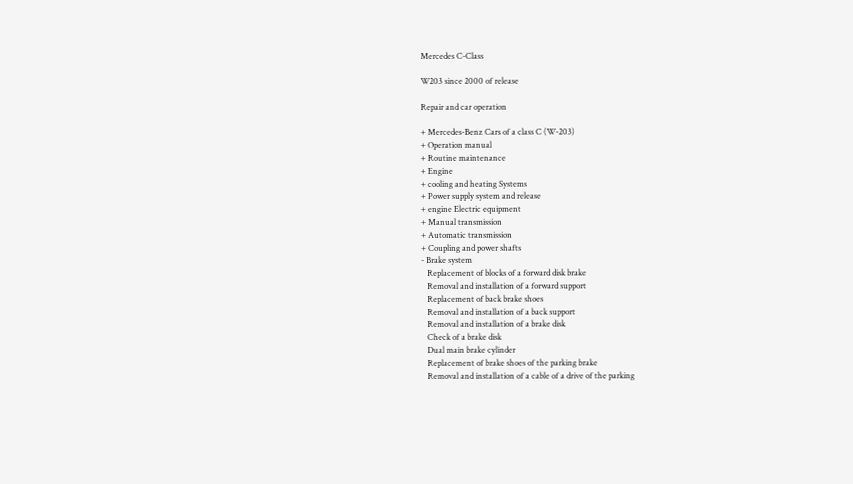Mercedes C-Class

W203 since 2000 of release

Repair and car operation

+ Mercedes-Benz Cars of a class C (W-203)
+ Operation manual
+ Routine maintenance
+ Engine
+ cooling and heating Systems
+ Power supply system and release
+ engine Electric equipment
+ Manual transmission
+ Automatic transmission
+ Coupling and power shafts
- Brake system
   Replacement of blocks of a forward disk brake
   Removal and installation of a forward support
   Replacement of back brake shoes
   Removal and installation of a back support
   Removal and installation of a brake disk
   Check of a brake disk
   Dual main brake cylinder
   Replacement of brake shoes of the parking brake
   Removal and installation of a cable of a drive of the parking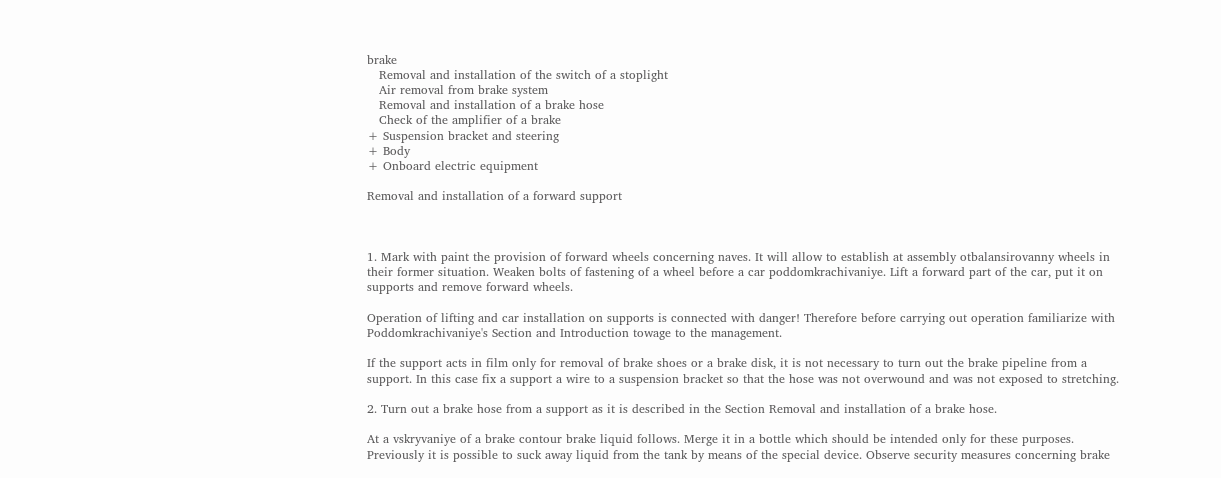brake
   Removal and installation of the switch of a stoplight
   Air removal from brake system
   Removal and installation of a brake hose
   Check of the amplifier of a brake
+ Suspension bracket and steering
+ Body
+ Onboard electric equipment

Removal and installation of a forward support



1. Mark with paint the provision of forward wheels concerning naves. It will allow to establish at assembly otbalansirovanny wheels in their former situation. Weaken bolts of fastening of a wheel before a car poddomkrachivaniye. Lift a forward part of the car, put it on supports and remove forward wheels.

Operation of lifting and car installation on supports is connected with danger! Therefore before carrying out operation familiarize with Poddomkrachivaniye's Section and Introduction towage to the management.

If the support acts in film only for removal of brake shoes or a brake disk, it is not necessary to turn out the brake pipeline from a support. In this case fix a support a wire to a suspension bracket so that the hose was not overwound and was not exposed to stretching.

2. Turn out a brake hose from a support as it is described in the Section Removal and installation of a brake hose.

At a vskryvaniye of a brake contour brake liquid follows. Merge it in a bottle which should be intended only for these purposes. Previously it is possible to suck away liquid from the tank by means of the special device. Observe security measures concerning brake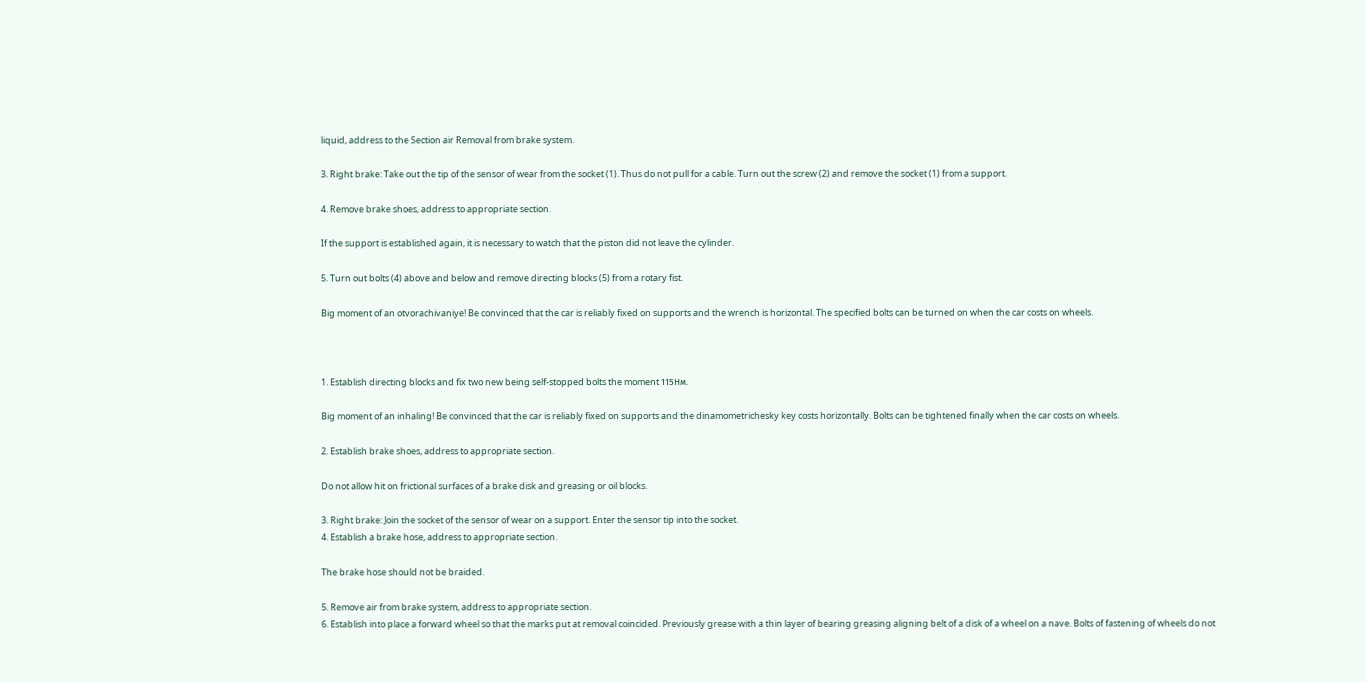liquid, address to the Section air Removal from brake system.

3. Right brake: Take out the tip of the sensor of wear from the socket (1). Thus do not pull for a cable. Turn out the screw (2) and remove the socket (1) from a support.

4. Remove brake shoes, address to appropriate section.

If the support is established again, it is necessary to watch that the piston did not leave the cylinder.

5. Turn out bolts (4) above and below and remove directing blocks (5) from a rotary fist.

Big moment of an otvorachivaniye! Be convinced that the car is reliably fixed on supports and the wrench is horizontal. The specified bolts can be turned on when the car costs on wheels.



1. Establish directing blocks and fix two new being self-stopped bolts the moment 115Нм.

Big moment of an inhaling! Be convinced that the car is reliably fixed on supports and the dinamometrichesky key costs horizontally. Bolts can be tightened finally when the car costs on wheels.

2. Establish brake shoes, address to appropriate section.

Do not allow hit on frictional surfaces of a brake disk and greasing or oil blocks.

3. Right brake: Join the socket of the sensor of wear on a support. Enter the sensor tip into the socket.
4. Establish a brake hose, address to appropriate section.

The brake hose should not be braided.

5. Remove air from brake system, address to appropriate section.
6. Establish into place a forward wheel so that the marks put at removal coincided. Previously grease with a thin layer of bearing greasing aligning belt of a disk of a wheel on a nave. Bolts of fastening of wheels do not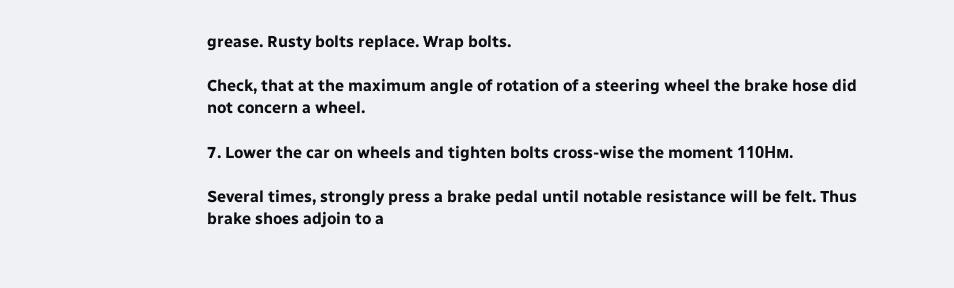grease. Rusty bolts replace. Wrap bolts.

Check, that at the maximum angle of rotation of a steering wheel the brake hose did not concern a wheel.

7. Lower the car on wheels and tighten bolts cross-wise the moment 110Нм.

Several times, strongly press a brake pedal until notable resistance will be felt. Thus brake shoes adjoin to a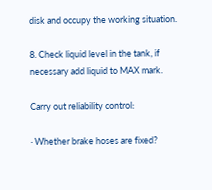disk and occupy the working situation.

8. Check liquid level in the tank, if necessary add liquid to MAX mark.

Carry out reliability control:

· Whether brake hoses are fixed?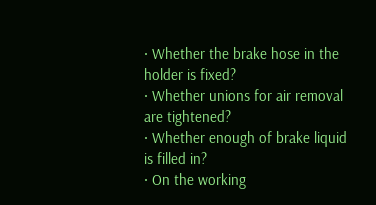· Whether the brake hose in the holder is fixed?
· Whether unions for air removal are tightened?
· Whether enough of brake liquid is filled in?
· On the working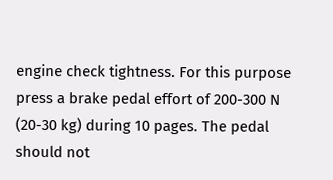engine check tightness. For this purpose press a brake pedal effort of 200-300 N (20-30 kg) during 10 pages. The pedal should not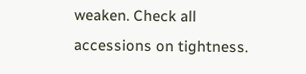weaken. Check all accessions on tightness.